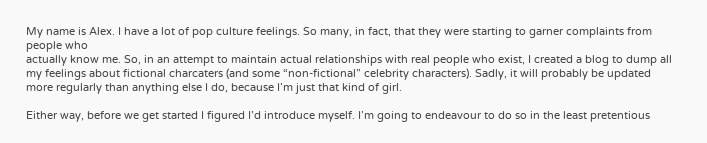My name is Alex. I have a lot of pop culture feelings. So many, in fact, that they were starting to garner complaints from people who
actually know me. So, in an attempt to maintain actual relationships with real people who exist, I created a blog to dump all my feelings about fictional charcaters (and some “non-fictional” celebrity characters). Sadly, it will probably be updated more regularly than anything else I do, because I’m just that kind of girl.

Either way, before we get started I figured I’d introduce myself. I’m going to endeavour to do so in the least pretentious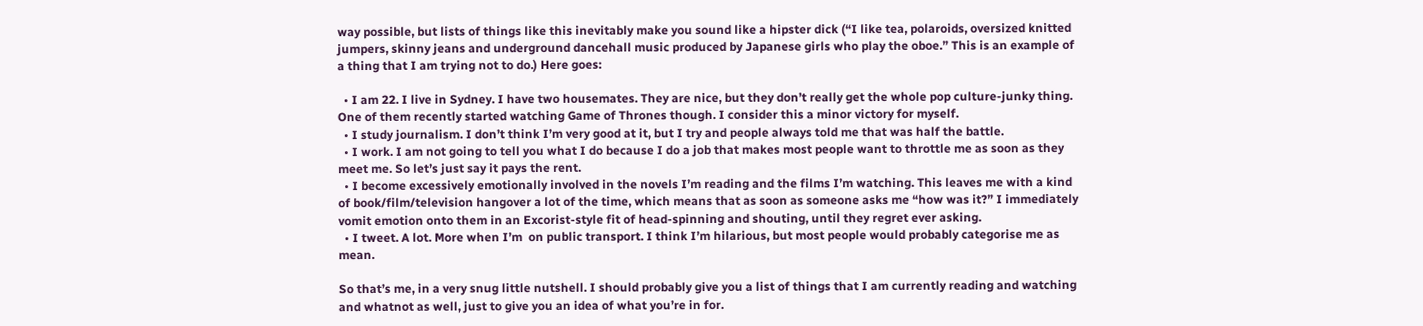way possible, but lists of things like this inevitably make you sound like a hipster dick (“I like tea, polaroids, oversized knitted jumpers, skinny jeans and underground dancehall music produced by Japanese girls who play the oboe.” This is an example of a thing that I am trying not to do.) Here goes:

  • I am 22. I live in Sydney. I have two housemates. They are nice, but they don’t really get the whole pop culture-junky thing. One of them recently started watching Game of Thrones though. I consider this a minor victory for myself.
  • I study journalism. I don’t think I’m very good at it, but I try and people always told me that was half the battle.
  • I work. I am not going to tell you what I do because I do a job that makes most people want to throttle me as soon as they meet me. So let’s just say it pays the rent.
  • I become excessively emotionally involved in the novels I’m reading and the films I’m watching. This leaves me with a kind of book/film/television hangover a lot of the time, which means that as soon as someone asks me “how was it?” I immediately vomit emotion onto them in an Excorist-style fit of head-spinning and shouting, until they regret ever asking.
  • I tweet. A lot. More when I’m  on public transport. I think I’m hilarious, but most people would probably categorise me as mean.

So that’s me, in a very snug little nutshell. I should probably give you a list of things that I am currently reading and watching and whatnot as well, just to give you an idea of what you’re in for.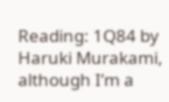Reading: 1Q84 by Haruki Murakami, although I’m a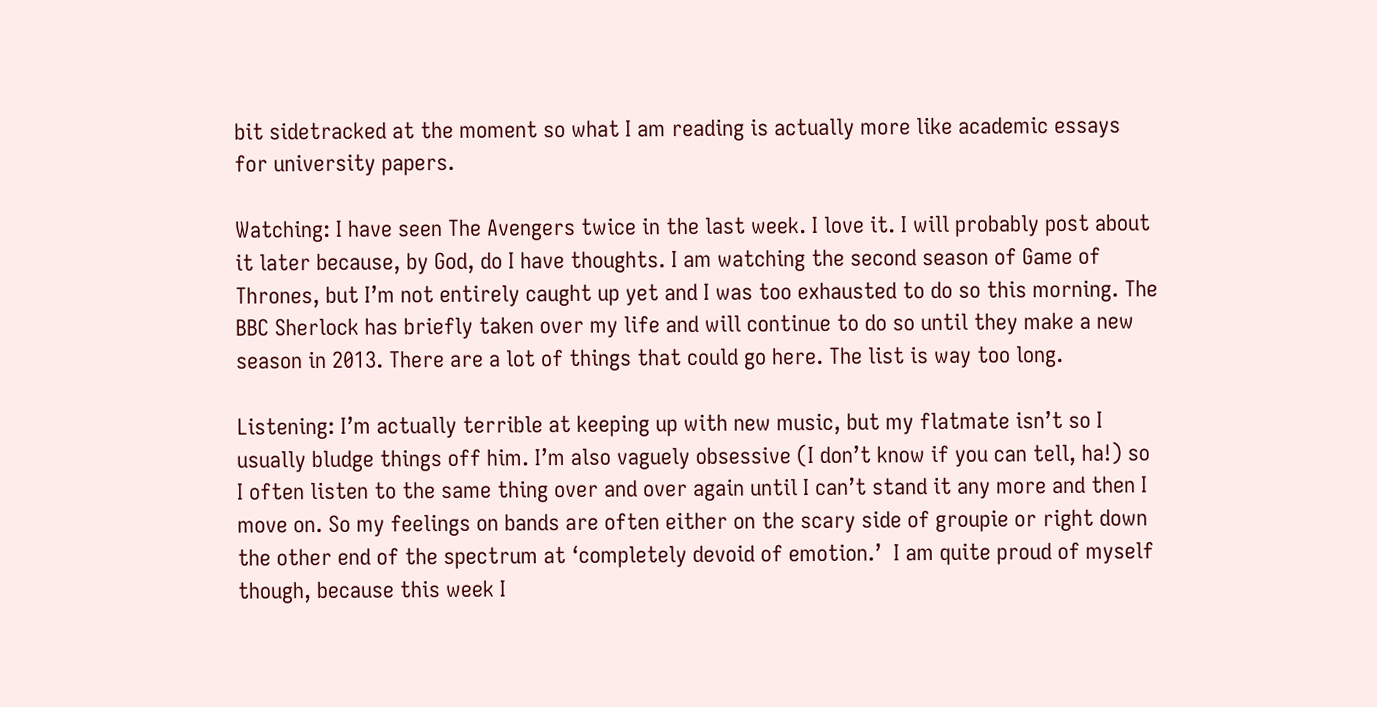bit sidetracked at the moment so what I am reading is actually more like academic essays for university papers.

Watching: I have seen The Avengers twice in the last week. I love it. I will probably post about it later because, by God, do I have thoughts. I am watching the second season of Game of Thrones, but I’m not entirely caught up yet and I was too exhausted to do so this morning. The BBC Sherlock has briefly taken over my life and will continue to do so until they make a new season in 2013. There are a lot of things that could go here. The list is way too long.

Listening: I’m actually terrible at keeping up with new music, but my flatmate isn’t so I usually bludge things off him. I’m also vaguely obsessive (I don’t know if you can tell, ha!) so I often listen to the same thing over and over again until I can’t stand it any more and then I move on. So my feelings on bands are often either on the scary side of groupie or right down the other end of the spectrum at ‘completely devoid of emotion.’  I am quite proud of myself though, because this week I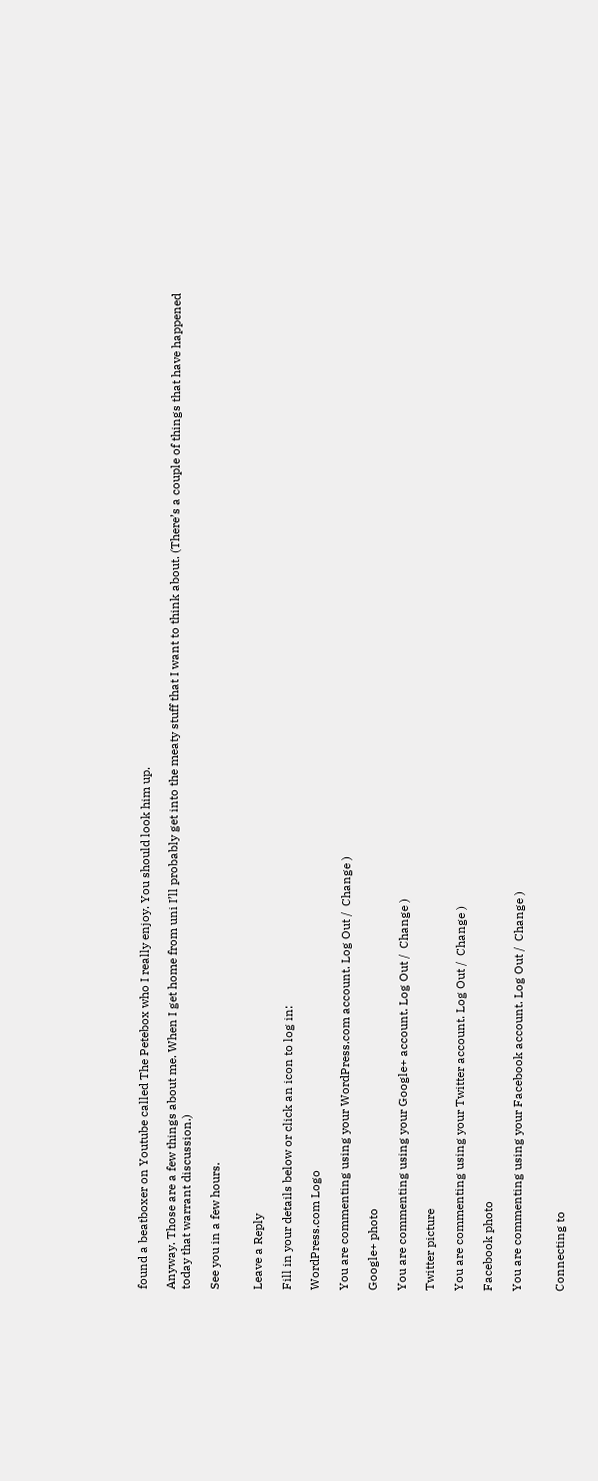found a beatboxer on Youtube called The Petebox who I really enjoy. You should look him up.

Anyway. Those are a few things about me. When I get home from uni I’ll probably get into the meaty stuff that I want to think about. (There’s a couple of things that have happened today that warrant discussion.)

See you in a few hours.


Leave a Reply

Fill in your details below or click an icon to log in:

WordPress.com Logo

You are commenting using your WordPress.com account. Log Out /  Change )

Google+ photo

You are commenting using your Google+ account. Log Out /  Change )

Twitter picture

You are commenting using your Twitter account. Log Out /  Change )

Facebook photo

You are commenting using your Facebook account. Log Out /  Change )


Connecting to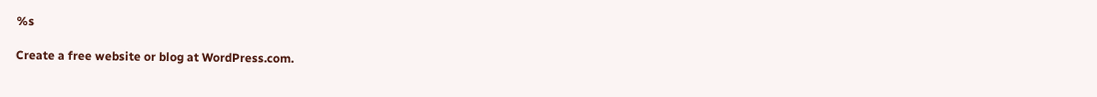%s

Create a free website or blog at WordPress.com.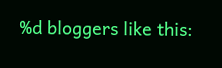%d bloggers like this: